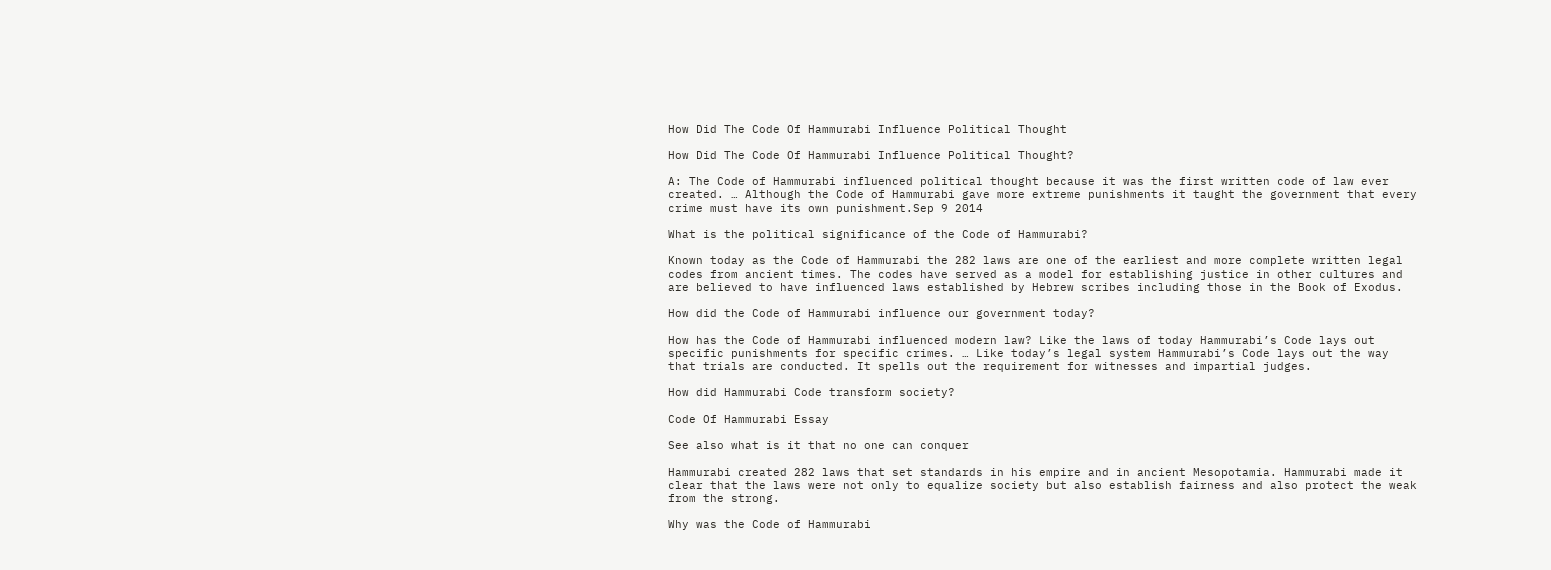How Did The Code Of Hammurabi Influence Political Thought

How Did The Code Of Hammurabi Influence Political Thought?

A: The Code of Hammurabi influenced political thought because it was the first written code of law ever created. … Although the Code of Hammurabi gave more extreme punishments it taught the government that every crime must have its own punishment.Sep 9 2014

What is the political significance of the Code of Hammurabi?

Known today as the Code of Hammurabi the 282 laws are one of the earliest and more complete written legal codes from ancient times. The codes have served as a model for establishing justice in other cultures and are believed to have influenced laws established by Hebrew scribes including those in the Book of Exodus.

How did the Code of Hammurabi influence our government today?

How has the Code of Hammurabi influenced modern law? Like the laws of today Hammurabi’s Code lays out specific punishments for specific crimes. … Like today’s legal system Hammurabi’s Code lays out the way that trials are conducted. It spells out the requirement for witnesses and impartial judges.

How did Hammurabi Code transform society?

Code Of Hammurabi Essay

See also what is it that no one can conquer

Hammurabi created 282 laws that set standards in his empire and in ancient Mesopotamia. Hammurabi made it clear that the laws were not only to equalize society but also establish fairness and also protect the weak from the strong.

Why was the Code of Hammurabi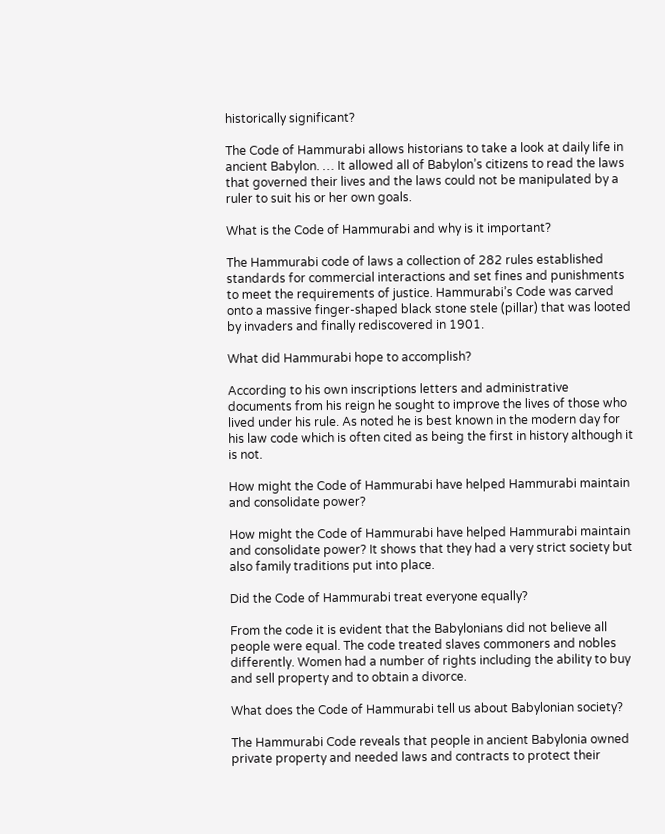historically significant?

The Code of Hammurabi allows historians to take a look at daily life in ancient Babylon. … It allowed all of Babylon’s citizens to read the laws that governed their lives and the laws could not be manipulated by a ruler to suit his or her own goals.

What is the Code of Hammurabi and why is it important?

The Hammurabi code of laws a collection of 282 rules established standards for commercial interactions and set fines and punishments to meet the requirements of justice. Hammurabi’s Code was carved onto a massive finger-shaped black stone stele (pillar) that was looted by invaders and finally rediscovered in 1901.

What did Hammurabi hope to accomplish?

According to his own inscriptions letters and administrative documents from his reign he sought to improve the lives of those who lived under his rule. As noted he is best known in the modern day for his law code which is often cited as being the first in history although it is not.

How might the Code of Hammurabi have helped Hammurabi maintain and consolidate power?

How might the Code of Hammurabi have helped Hammurabi maintain and consolidate power? It shows that they had a very strict society but also family traditions put into place.

Did the Code of Hammurabi treat everyone equally?

From the code it is evident that the Babylonians did not believe all people were equal. The code treated slaves commoners and nobles differently. Women had a number of rights including the ability to buy and sell property and to obtain a divorce.

What does the Code of Hammurabi tell us about Babylonian society?

The Hammurabi Code reveals that people in ancient Babylonia owned private property and needed laws and contracts to protect their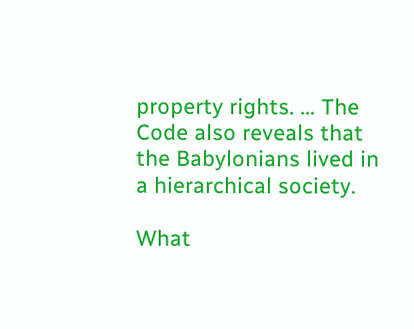property rights. … The Code also reveals that the Babylonians lived in a hierarchical society.

What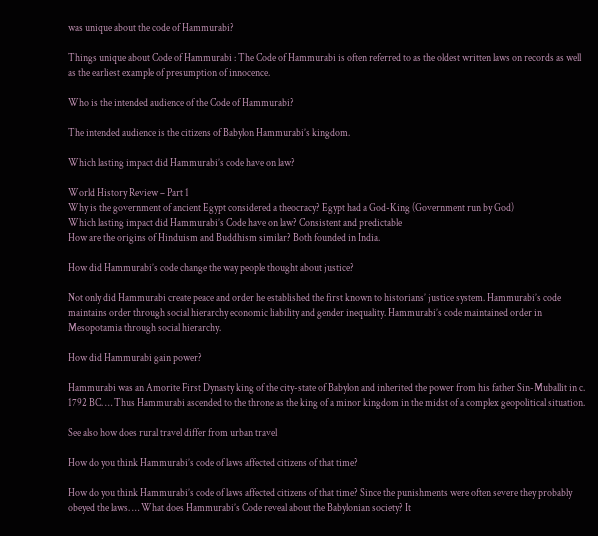was unique about the code of Hammurabi?

Things unique about Code of Hammurabi : The Code of Hammurabi is often referred to as the oldest written laws on records as well as the earliest example of presumption of innocence.

Who is the intended audience of the Code of Hammurabi?

The intended audience is the citizens of Babylon Hammurabi’s kingdom.

Which lasting impact did Hammurabi’s code have on law?

World History Review – Part 1
Why is the government of ancient Egypt considered a theocracy? Egypt had a God-King (Government run by God)
Which lasting impact did Hammurabi’s Code have on law? Consistent and predictable
How are the origins of Hinduism and Buddhism similar? Both founded in India.

How did Hammurabi’s code change the way people thought about justice?

Not only did Hammurabi create peace and order he established the first known to historians’ justice system. Hammurabi’s code maintains order through social hierarchy economic liability and gender inequality. Hammurabi’s code maintained order in Mesopotamia through social hierarchy.

How did Hammurabi gain power?

Hammurabi was an Amorite First Dynasty king of the city-state of Babylon and inherited the power from his father Sin-Muballit in c. 1792 BC. … Thus Hammurabi ascended to the throne as the king of a minor kingdom in the midst of a complex geopolitical situation.

See also how does rural travel differ from urban travel

How do you think Hammurabi’s code of laws affected citizens of that time?

How do you think Hammurabi’s code of laws affected citizens of that time? Since the punishments were often severe they probably obeyed the laws. … What does Hammurabi’s Code reveal about the Babylonian society? It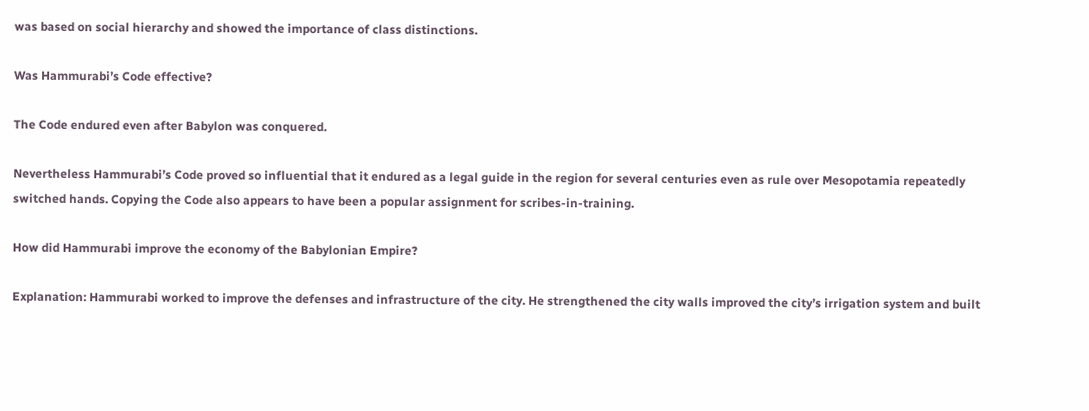was based on social hierarchy and showed the importance of class distinctions.

Was Hammurabi’s Code effective?

The Code endured even after Babylon was conquered.

Nevertheless Hammurabi’s Code proved so influential that it endured as a legal guide in the region for several centuries even as rule over Mesopotamia repeatedly switched hands. Copying the Code also appears to have been a popular assignment for scribes-in-training.

How did Hammurabi improve the economy of the Babylonian Empire?

Explanation: Hammurabi worked to improve the defenses and infrastructure of the city. He strengthened the city walls improved the city’s irrigation system and built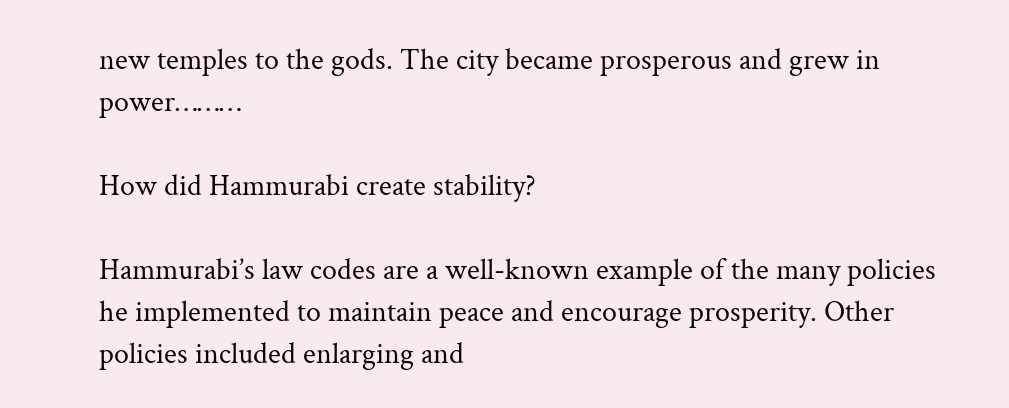new temples to the gods. The city became prosperous and grew in power………

How did Hammurabi create stability?

Hammurabi’s law codes are a well-known example of the many policies he implemented to maintain peace and encourage prosperity. Other policies included enlarging and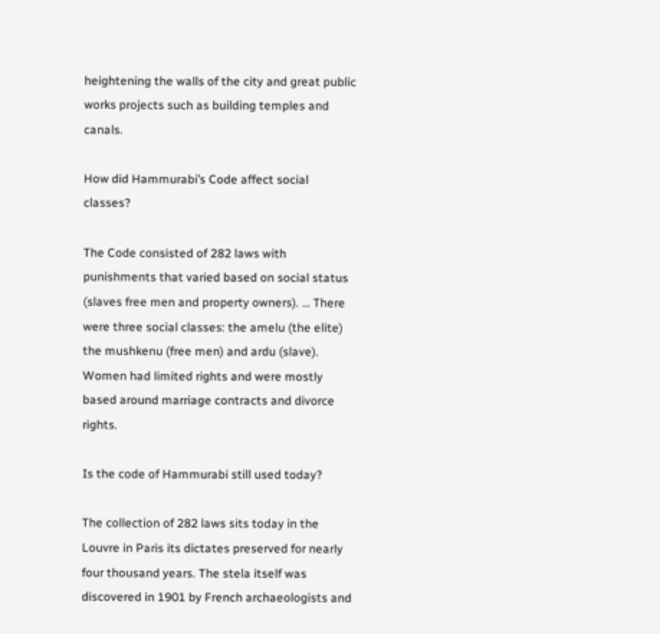heightening the walls of the city and great public works projects such as building temples and canals.

How did Hammurabi’s Code affect social classes?

The Code consisted of 282 laws with punishments that varied based on social status (slaves free men and property owners). … There were three social classes: the amelu (the elite) the mushkenu (free men) and ardu (slave). Women had limited rights and were mostly based around marriage contracts and divorce rights.

Is the code of Hammurabi still used today?

The collection of 282 laws sits today in the Louvre in Paris its dictates preserved for nearly four thousand years. The stela itself was discovered in 1901 by French archaeologists and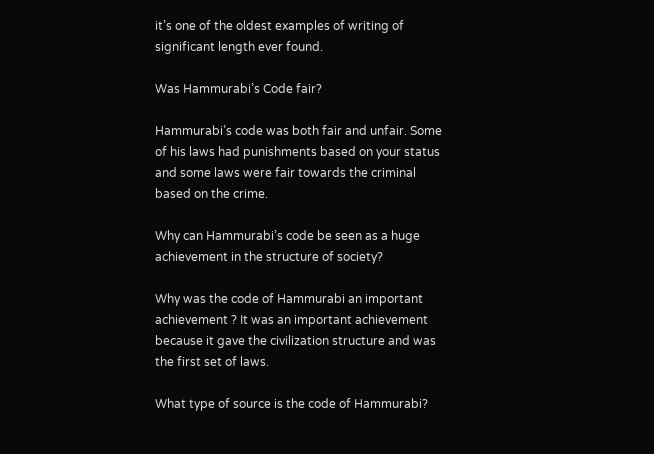it’s one of the oldest examples of writing of significant length ever found.

Was Hammurabi’s Code fair?

Hammurabi’s code was both fair and unfair. Some of his laws had punishments based on your status and some laws were fair towards the criminal based on the crime.

Why can Hammurabi’s code be seen as a huge achievement in the structure of society?

Why was the code of Hammurabi an important achievement ? It was an important achievement because it gave the civilization structure and was the first set of laws.

What type of source is the code of Hammurabi?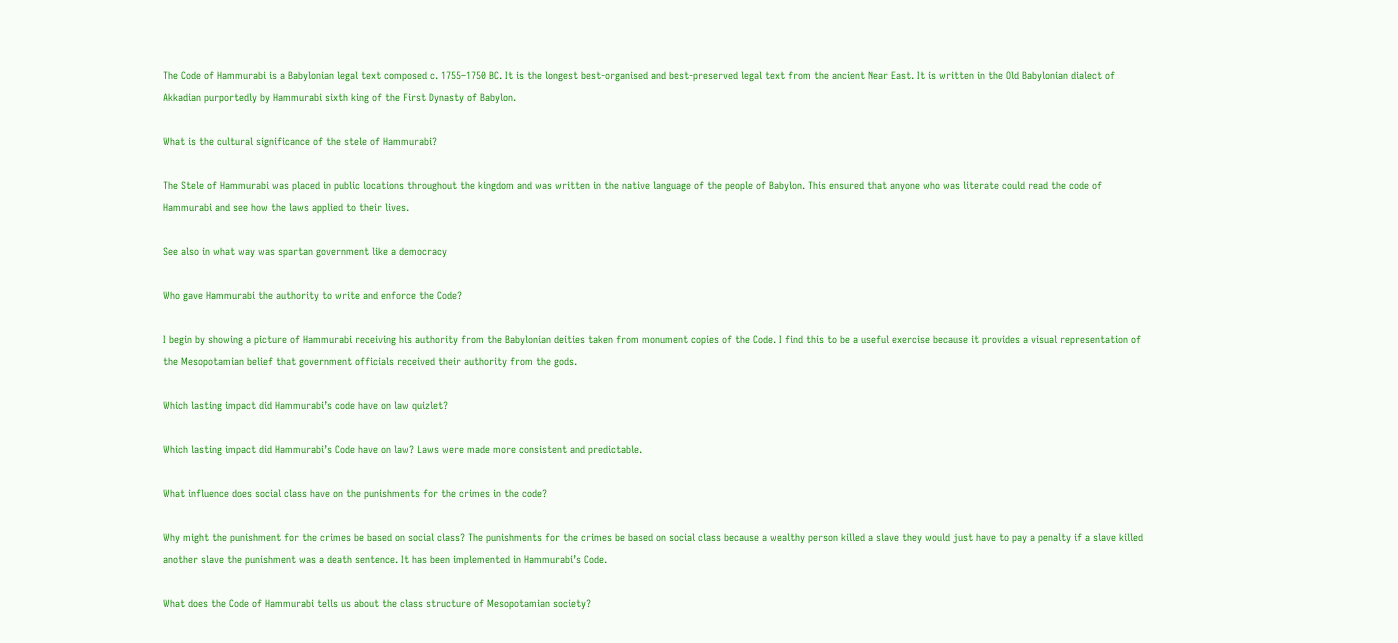The Code of Hammurabi is a Babylonian legal text composed c. 1755–1750 BC. It is the longest best-organised and best-preserved legal text from the ancient Near East. It is written in the Old Babylonian dialect of Akkadian purportedly by Hammurabi sixth king of the First Dynasty of Babylon.

What is the cultural significance of the stele of Hammurabi?

The Stele of Hammurabi was placed in public locations throughout the kingdom and was written in the native language of the people of Babylon. This ensured that anyone who was literate could read the code of Hammurabi and see how the laws applied to their lives.

See also in what way was spartan government like a democracy

Who gave Hammurabi the authority to write and enforce the Code?

I begin by showing a picture of Hammurabi receiving his authority from the Babylonian deities taken from monument copies of the Code. I find this to be a useful exercise because it provides a visual representation of the Mesopotamian belief that government officials received their authority from the gods.

Which lasting impact did Hammurabi’s code have on law quizlet?

Which lasting impact did Hammurabi’s Code have on law? Laws were made more consistent and predictable.

What influence does social class have on the punishments for the crimes in the code?

Why might the punishment for the crimes be based on social class? The punishments for the crimes be based on social class because a wealthy person killed a slave they would just have to pay a penalty if a slave killed another slave the punishment was a death sentence. It has been implemented in Hammurabi’s Code.

What does the Code of Hammurabi tells us about the class structure of Mesopotamian society?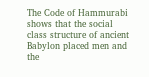The Code of Hammurabi shows that the social class structure of ancient Babylon placed men and the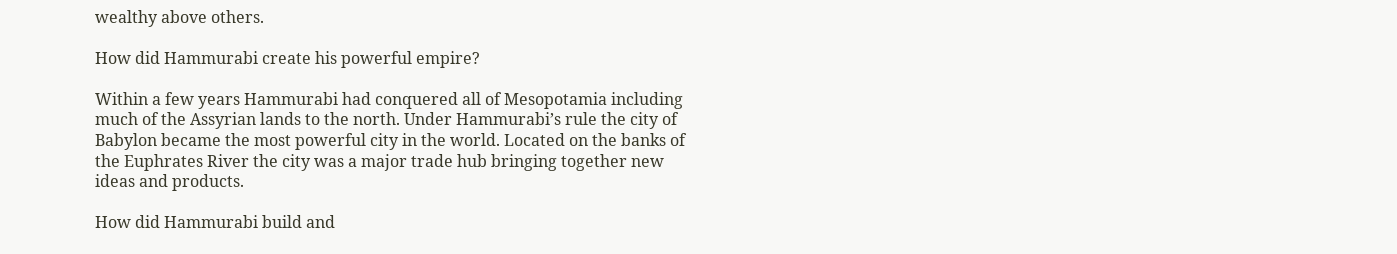wealthy above others.

How did Hammurabi create his powerful empire?

Within a few years Hammurabi had conquered all of Mesopotamia including much of the Assyrian lands to the north. Under Hammurabi’s rule the city of Babylon became the most powerful city in the world. Located on the banks of the Euphrates River the city was a major trade hub bringing together new ideas and products.

How did Hammurabi build and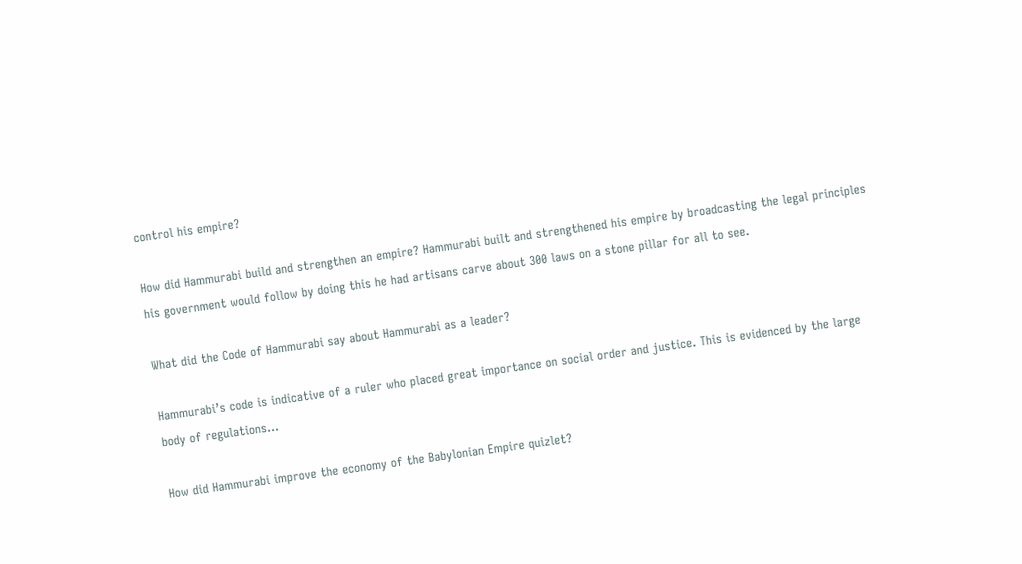control his empire?

How did Hammurabi build and strengthen an empire? Hammurabi built and strengthened his empire by broadcasting the legal principles his government would follow by doing this he had artisans carve about 300 laws on a stone pillar for all to see.

What did the Code of Hammurabi say about Hammurabi as a leader?

Hammurabi’s code is indicative of a ruler who placed great importance on social order and justice. This is evidenced by the large body of regulations…

How did Hammurabi improve the economy of the Babylonian Empire quizlet?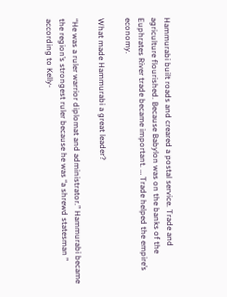Hammurabi built roads and creared a postal service. Trade and agriculture flourished. Because Babylon was on the banks of the Euphrates River trade became important. … Trade helped the empire’s economy.

What made Hammurabi a great leader?

“He was a ruler warrior diplomat and administrator.” Hammurabi became the region’s strongest ruler because he was “a shrewd statesman ” according to Kelly-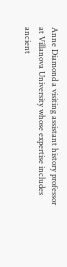Anne Diamond a visiting assistant history professor at Villanova University whose expertise includes ancient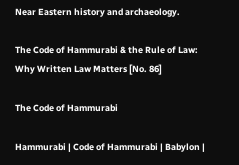Near Eastern history and archaeology.

The Code of Hammurabi & the Rule of Law: Why Written Law Matters [No. 86]

The Code of Hammurabi

Hammurabi | Code of Hammurabi | Babylon |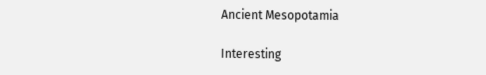Ancient Mesopotamia

Interesting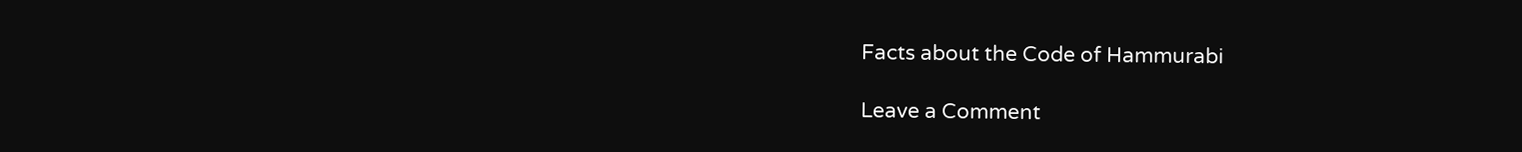Facts about the Code of Hammurabi

Leave a Comment